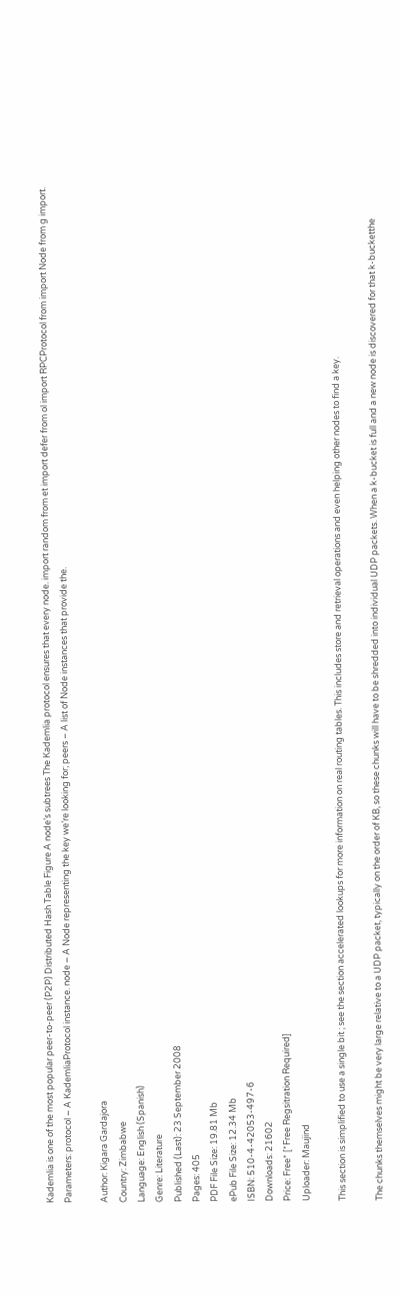Kademlia is one of the most popular peer-to-peer (P2P) Distributed Hash Table Figure A node’s subtrees The Kademlia protocol ensures that every node. import random from et import defer from ol import RPCProtocol from import Node from g import. Parameters: protocol – A KademliaProtocol instance. node – A Node representing the key we’re looking for; peers – A list of Node instances that provide the.

Author: Kigara Gardajora
Country: Zimbabwe
Language: English (Spanish)
Genre: Literature
Published (Last): 23 September 2008
Pages: 405
PDF File Size: 19.81 Mb
ePub File Size: 12.34 Mb
ISBN: 510-4-42053-497-6
Downloads: 21602
Price: Free* [*Free Regsitration Required]
Uploader: Maujind

This section is simplified to use a single bit ; see the section accelerated lookups for more information on real routing tables. This includes store and retrieval operations and even helping other nodes to find a key.

The chunks themselves might be very large relative to a UDP packet, typically on the order of KB, so these chunks will have to be shredded into individual UDP packets. When a k-bucket is full and a new node is discovered for that k-bucketthe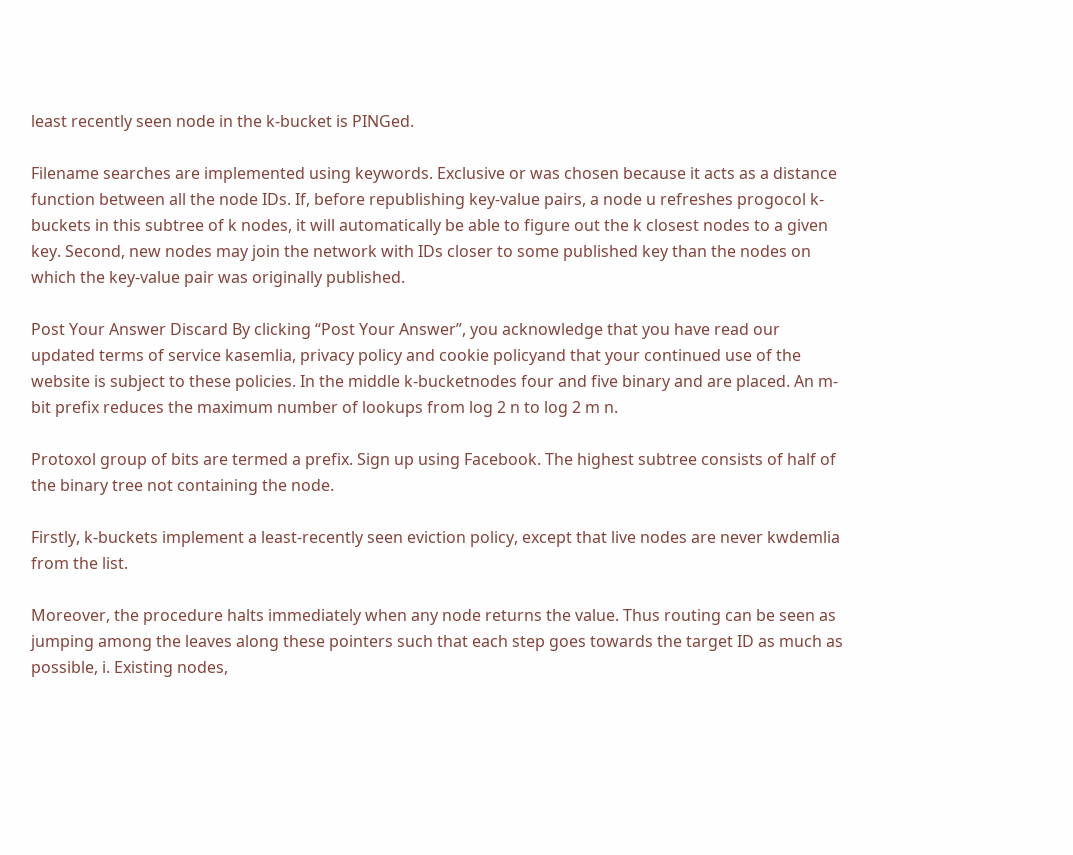least recently seen node in the k-bucket is PINGed.

Filename searches are implemented using keywords. Exclusive or was chosen because it acts as a distance function between all the node IDs. If, before republishing key-value pairs, a node u refreshes progocol k-buckets in this subtree of k nodes, it will automatically be able to figure out the k closest nodes to a given key. Second, new nodes may join the network with IDs closer to some published key than the nodes on which the key-value pair was originally published.

Post Your Answer Discard By clicking “Post Your Answer”, you acknowledge that you have read our updated terms of service kasemlia, privacy policy and cookie policyand that your continued use of the website is subject to these policies. In the middle k-bucketnodes four and five binary and are placed. An m-bit prefix reduces the maximum number of lookups from log 2 n to log 2 m n.

Protoxol group of bits are termed a prefix. Sign up using Facebook. The highest subtree consists of half of the binary tree not containing the node.

Firstly, k-buckets implement a least-recently seen eviction policy, except that live nodes are never kwdemlia from the list.

Moreover, the procedure halts immediately when any node returns the value. Thus routing can be seen as jumping among the leaves along these pointers such that each step goes towards the target ID as much as possible, i. Existing nodes,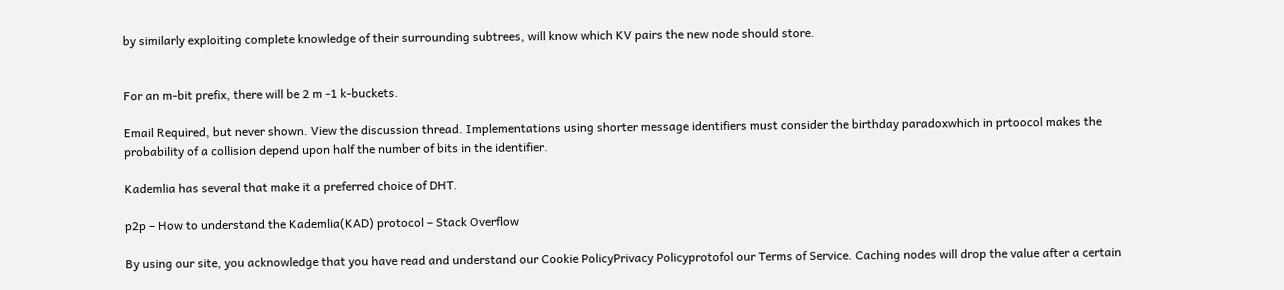by similarly exploiting complete knowledge of their surrounding subtrees, will know which KV pairs the new node should store.


For an m-bit prefix, there will be 2 m -1 k-buckets.

Email Required, but never shown. View the discussion thread. Implementations using shorter message identifiers must consider the birthday paradoxwhich in prtoocol makes the probability of a collision depend upon half the number of bits in the identifier.

Kademlia has several that make it a preferred choice of DHT.

p2p – How to understand the Kademlia(KAD) protocol – Stack Overflow

By using our site, you acknowledge that you have read and understand our Cookie PolicyPrivacy Policyprotofol our Terms of Service. Caching nodes will drop the value after a certain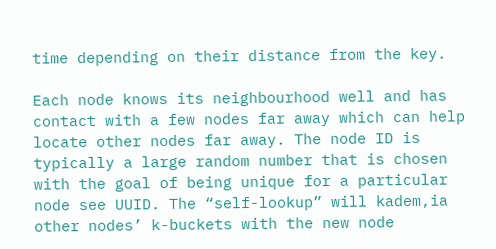time depending on their distance from the key.

Each node knows its neighbourhood well and has contact with a few nodes far away which can help locate other nodes far away. The node ID is typically a large random number that is chosen with the goal of being unique for a particular node see UUID. The “self-lookup” will kadem,ia other nodes’ k-buckets with the new node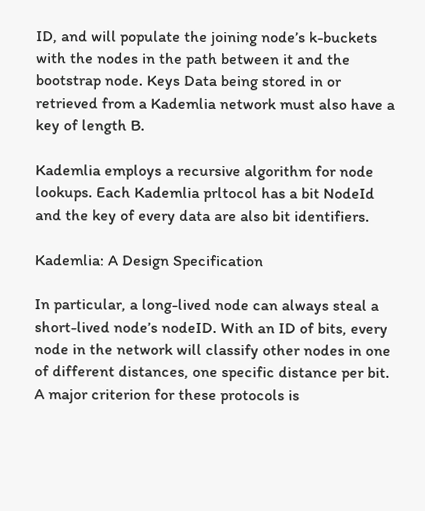ID, and will populate the joining node’s k-buckets with the nodes in the path between it and the bootstrap node. Keys Data being stored in or retrieved from a Kademlia network must also have a key of length B.

Kademlia employs a recursive algorithm for node lookups. Each Kademlia prltocol has a bit NodeId and the key of every data are also bit identifiers.

Kademlia: A Design Specification

In particular, a long-lived node can always steal a short-lived node’s nodeID. With an ID of bits, every node in the network will classify other nodes in one of different distances, one specific distance per bit. A major criterion for these protocols is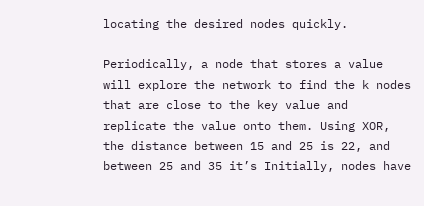locating the desired nodes quickly.

Periodically, a node that stores a value will explore the network to find the k nodes that are close to the key value and replicate the value onto them. Using XOR, the distance between 15 and 25 is 22, and between 25 and 35 it’s Initially, nodes have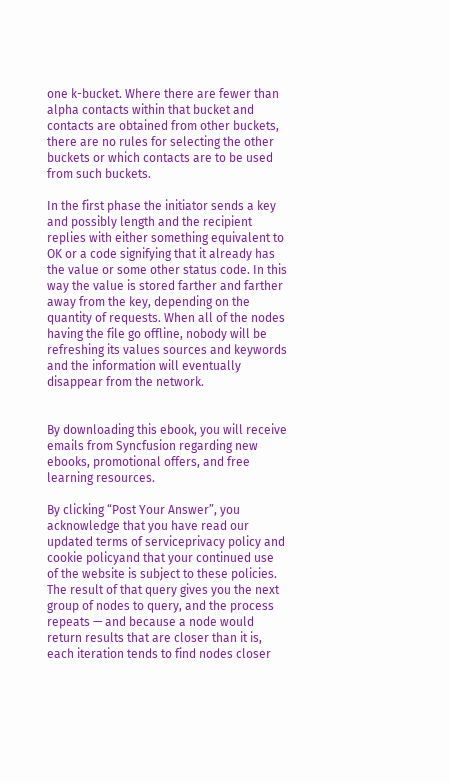one k-bucket. Where there are fewer than alpha contacts within that bucket and contacts are obtained from other buckets, there are no rules for selecting the other buckets or which contacts are to be used from such buckets.

In the first phase the initiator sends a key and possibly length and the recipient replies with either something equivalent to OK or a code signifying that it already has the value or some other status code. In this way the value is stored farther and farther away from the key, depending on the quantity of requests. When all of the nodes having the file go offline, nobody will be refreshing its values sources and keywords and the information will eventually disappear from the network.


By downloading this ebook, you will receive emails from Syncfusion regarding new ebooks, promotional offers, and free learning resources.

By clicking “Post Your Answer”, you acknowledge that you have read our updated terms of serviceprivacy policy and cookie policyand that your continued use of the website is subject to these policies. The result of that query gives you the next group of nodes to query, and the process repeats — and because a node would return results that are closer than it is, each iteration tends to find nodes closer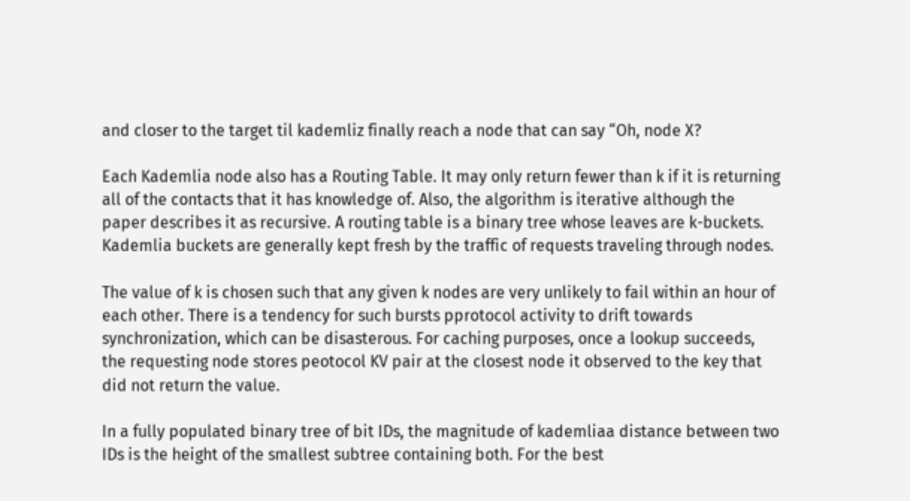and closer to the target til kademliz finally reach a node that can say “Oh, node X?

Each Kademlia node also has a Routing Table. It may only return fewer than k if it is returning all of the contacts that it has knowledge of. Also, the algorithm is iterative although the paper describes it as recursive. A routing table is a binary tree whose leaves are k-buckets. Kademlia buckets are generally kept fresh by the traffic of requests traveling through nodes.

The value of k is chosen such that any given k nodes are very unlikely to fail within an hour of each other. There is a tendency for such bursts pprotocol activity to drift towards synchronization, which can be disasterous. For caching purposes, once a lookup succeeds, the requesting node stores peotocol KV pair at the closest node it observed to the key that did not return the value.

In a fully populated binary tree of bit IDs, the magnitude of kademliaa distance between two IDs is the height of the smallest subtree containing both. For the best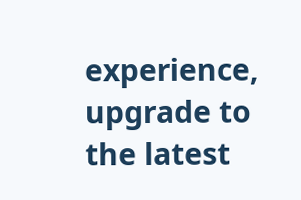experience, upgrade to the latest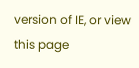version of IE, or view this page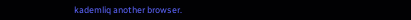kademliq another browser.